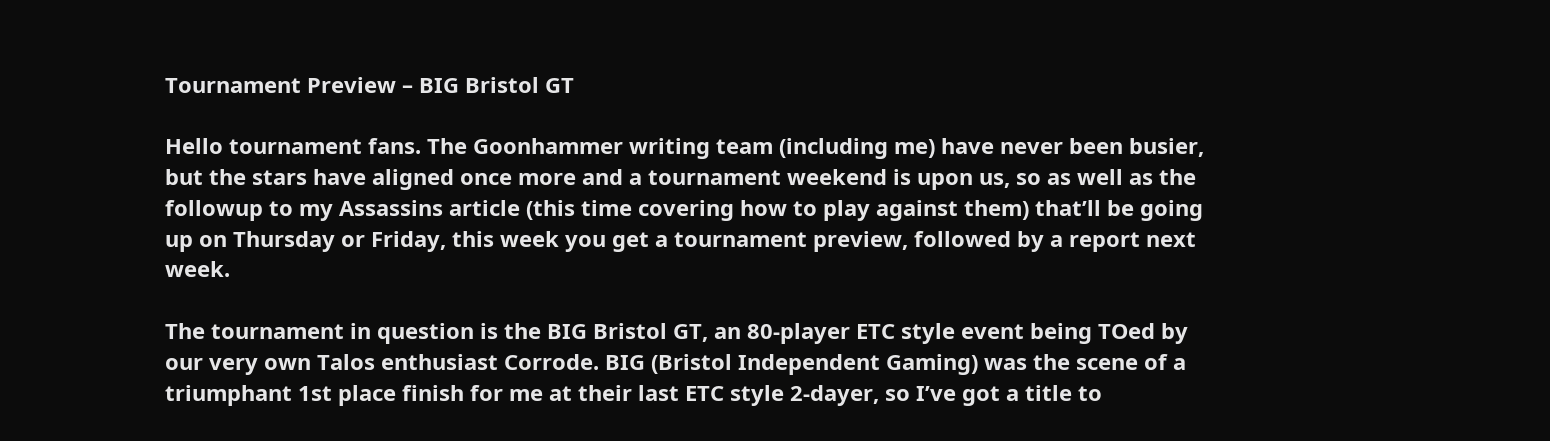Tournament Preview – BIG Bristol GT

Hello tournament fans. The Goonhammer writing team (including me) have never been busier, but the stars have aligned once more and a tournament weekend is upon us, so as well as the followup to my Assassins article (this time covering how to play against them) that’ll be going up on Thursday or Friday, this week you get a tournament preview, followed by a report next week.

The tournament in question is the BIG Bristol GT, an 80-player ETC style event being TOed by our very own Talos enthusiast Corrode. BIG (Bristol Independent Gaming) was the scene of a triumphant 1st place finish for me at their last ETC style 2-dayer, so I’ve got a title to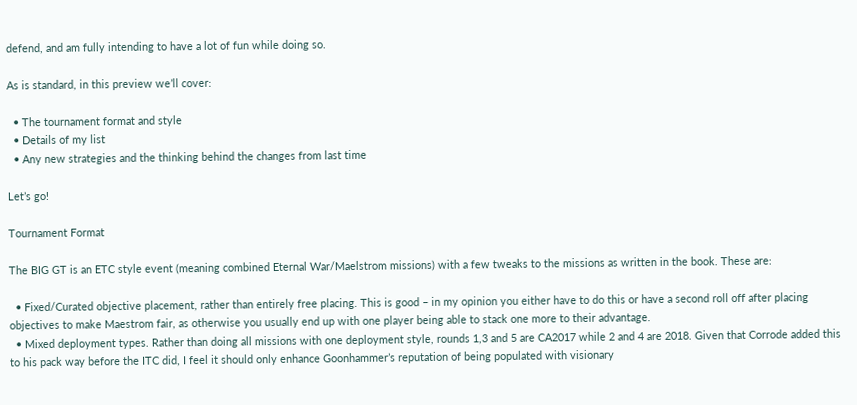defend, and am fully intending to have a lot of fun while doing so.

As is standard, in this preview we’ll cover:

  • The tournament format and style
  • Details of my list
  • Any new strategies and the thinking behind the changes from last time

Let’s go!

Tournament Format

The BIG GT is an ETC style event (meaning combined Eternal War/Maelstrom missions) with a few tweaks to the missions as written in the book. These are:

  • Fixed/Curated objective placement, rather than entirely free placing. This is good – in my opinion you either have to do this or have a second roll off after placing objectives to make Maestrom fair, as otherwise you usually end up with one player being able to stack one more to their advantage.
  • Mixed deployment types. Rather than doing all missions with one deployment style, rounds 1,3 and 5 are CA2017 while 2 and 4 are 2018. Given that Corrode added this to his pack way before the ITC did, I feel it should only enhance Goonhammer’s reputation of being populated with visionary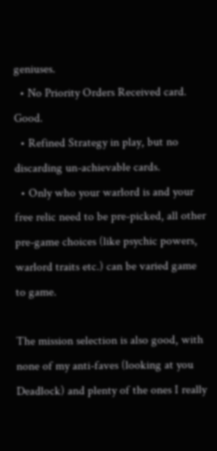geniuses.
  • No Priority Orders Received card. Good.
  • Refined Strategy in play, but no discarding un-achievable cards.
  • Only who your warlord is and your free relic need to be pre-picked, all other pre-game choices (like psychic powers, warlord traits etc.) can be varied game to game.

The mission selection is also good, with none of my anti-faves (looking at you Deadlock) and plenty of the ones I really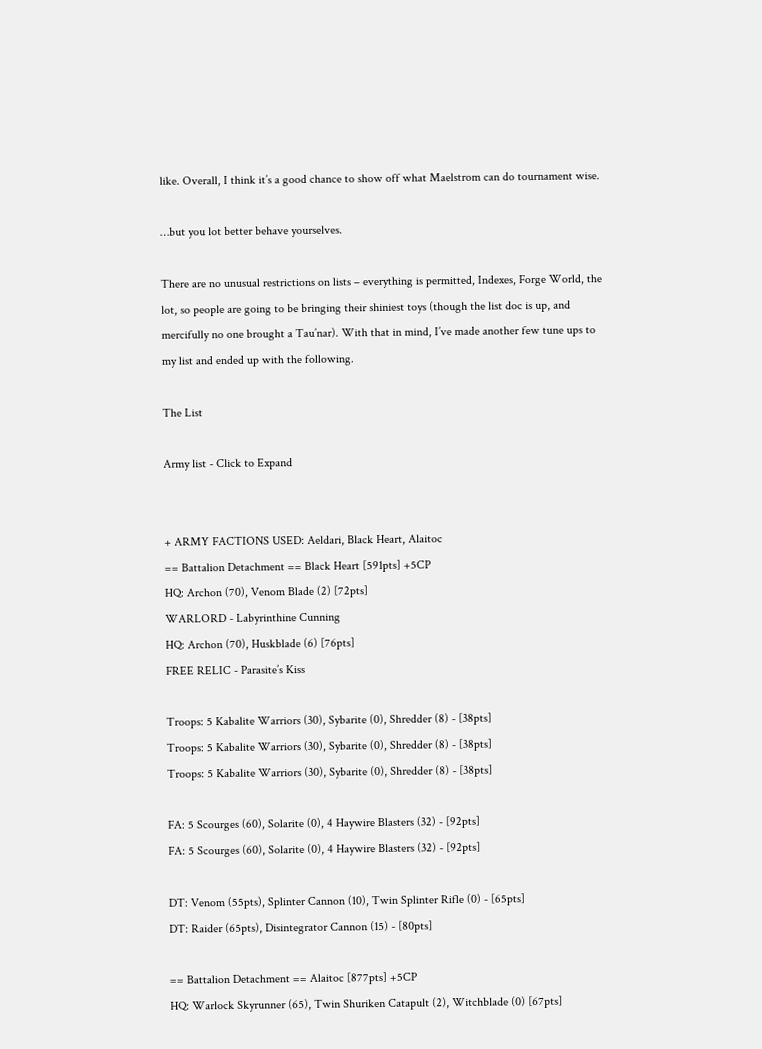like. Overall, I think it’s a good chance to show off what Maelstrom can do tournament wise.

…but you lot better behave yourselves.

There are no unusual restrictions on lists – everything is permitted, Indexes, Forge World, the lot, so people are going to be bringing their shiniest toys (though the list doc is up, and mercifully no one brought a Tau’nar). With that in mind, I’ve made another few tune ups to my list and ended up with the following.

The List

Army list - Click to Expand


+ ARMY FACTIONS USED: Aeldari, Black Heart, Alaitoc
== Battalion Detachment == Black Heart [591pts] +5CP
HQ: Archon (70), Venom Blade (2) [72pts]
WARLORD - Labyrinthine Cunning
HQ: Archon (70), Huskblade (6) [76pts]
FREE RELIC - Parasite’s Kiss

Troops: 5 Kabalite Warriors (30), Sybarite (0), Shredder (8) - [38pts]
Troops: 5 Kabalite Warriors (30), Sybarite (0), Shredder (8) - [38pts]
Troops: 5 Kabalite Warriors (30), Sybarite (0), Shredder (8) - [38pts]

FA: 5 Scourges (60), Solarite (0), 4 Haywire Blasters (32) - [92pts]
FA: 5 Scourges (60), Solarite (0), 4 Haywire Blasters (32) - [92pts]

DT: Venom (55pts), Splinter Cannon (10), Twin Splinter Rifle (0) - [65pts]
DT: Raider (65pts), Disintegrator Cannon (15) - [80pts]

== Battalion Detachment == Alaitoc [877pts] +5CP
HQ: Warlock Skyrunner (65), Twin Shuriken Catapult (2), Witchblade (0) [67pts]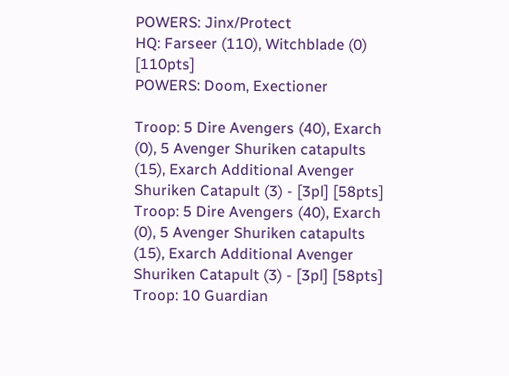POWERS: Jinx/Protect
HQ: Farseer (110), Witchblade (0) [110pts]
POWERS: Doom, Exectioner

Troop: 5 Dire Avengers (40), Exarch (0), 5 Avenger Shuriken catapults (15), Exarch Additional Avenger Shuriken Catapult (3) - [3pl] [58pts]
Troop: 5 Dire Avengers (40), Exarch (0), 5 Avenger Shuriken catapults (15), Exarch Additional Avenger Shuriken Catapult (3) - [3pl] [58pts]
Troop: 10 Guardian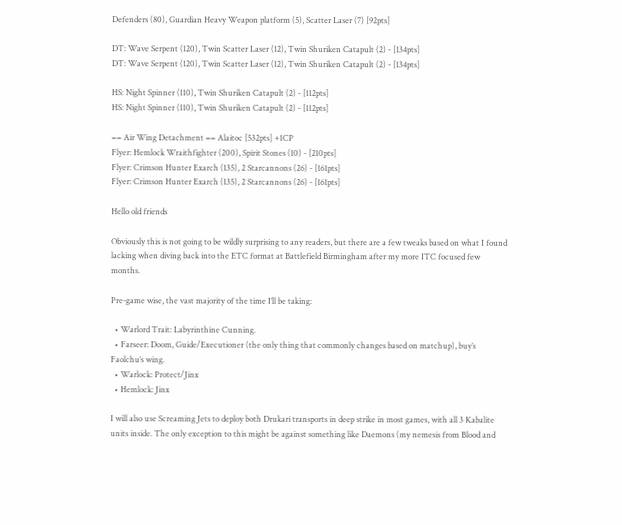Defenders (80), Guardian Heavy Weapon platform (5), Scatter Laser (7) [92pts]

DT: Wave Serpent (120), Twin Scatter Laser (12), Twin Shuriken Catapult (2) - [134pts]
DT: Wave Serpent (120), Twin Scatter Laser (12), Twin Shuriken Catapult (2) - [134pts]

HS: Night Spinner (110), Twin Shuriken Catapult (2) - [112pts]
HS: Night Spinner (110), Twin Shuriken Catapult (2) - [112pts]

== Air Wing Detachment == Alaitoc [532pts] +1CP
Flyer: Hemlock Wraithfighter (200), Spirit Stones (10) - [210pts]
Flyer: Crimson Hunter Exarch (135), 2 Starcannons (26) - [161pts]
Flyer: Crimson Hunter Exarch (135), 2 Starcannons (26) - [161pts]

Hello old friends

Obviously this is not going to be wildly surprising to any readers, but there are a few tweaks based on what I found lacking when diving back into the ETC format at Battlefield Birmingham after my more ITC focused few months.

Pre-game wise, the vast majority of the time I’ll be taking:

  • Warlord Trait: Labyrinthine Cunning.
  • Farseer: Doom, Guide/Executioner (the only thing that commonly changes based on matchup), buy’s Faolchu’s wing.
  • Warlock: Protect/Jinx
  • Hemlock: Jinx

I will also use Screaming Jets to deploy both Drukari transports in deep strike in most games, with all 3 Kabalite units inside. The only exception to this might be against something like Daemons (my nemesis from Blood and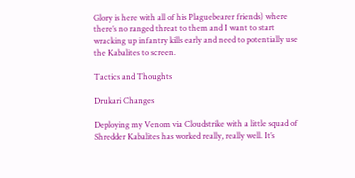Glory is here with all of his Plaguebearer friends) where there’s no ranged threat to them and I want to start wracking up infantry kills early and need to potentially use the Kabalites to screen.

Tactics and Thoughts

Drukari Changes

Deploying my Venom via Cloudstrike with a little squad of Shredder Kabalites has worked really, really well. It’s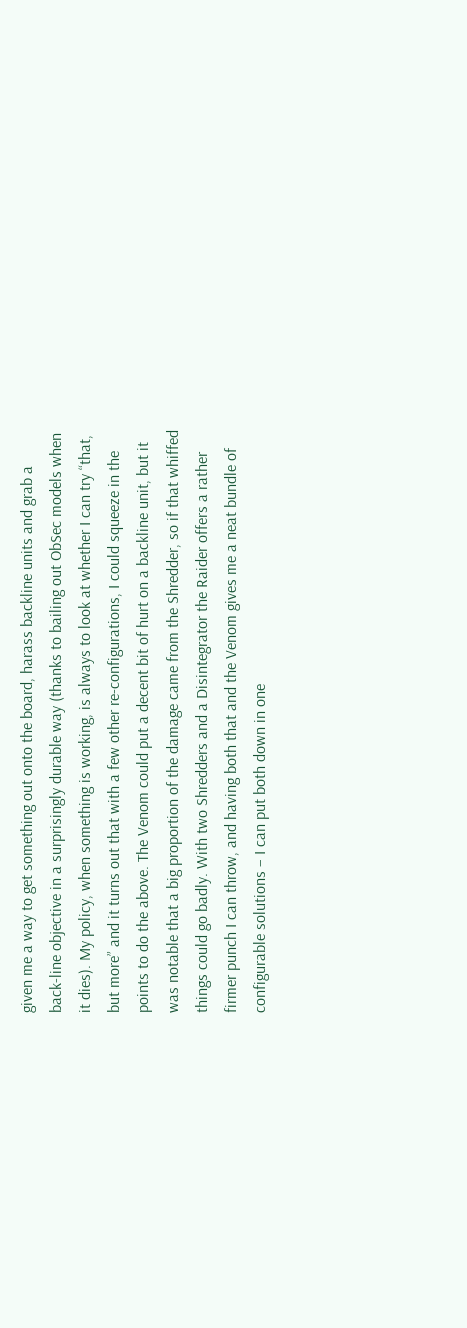given me a way to get something out onto the board, harass backline units and grab a back-line objective in a surprisingly durable way (thanks to bailing out ObSec models when it dies). My policy, when something is working, is always to look at whether I can try “that, but more” and it turns out that with a few other re-configurations, I could squeeze in the points to do the above. The Venom could put a decent bit of hurt on a backline unit, but it was notable that a big proportion of the damage came from the Shredder, so if that whiffed things could go badly. With two Shredders and a Disintegrator the Raider offers a rather firmer punch I can throw, and having both that and the Venom gives me a neat bundle of configurable solutions – I can put both down in one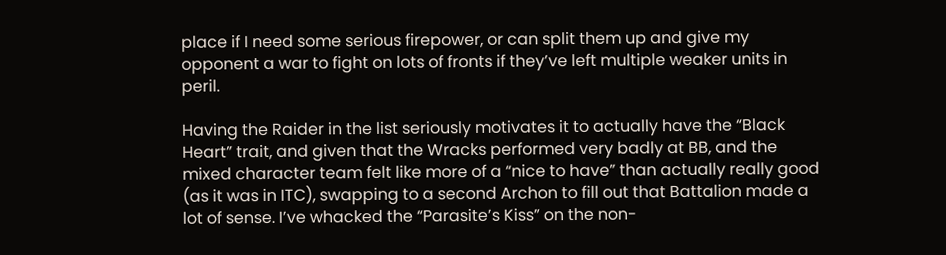place if I need some serious firepower, or can split them up and give my opponent a war to fight on lots of fronts if they’ve left multiple weaker units in peril.

Having the Raider in the list seriously motivates it to actually have the “Black Heart” trait, and given that the Wracks performed very badly at BB, and the mixed character team felt like more of a “nice to have” than actually really good (as it was in ITC), swapping to a second Archon to fill out that Battalion made a lot of sense. I’ve whacked the “Parasite’s Kiss” on the non-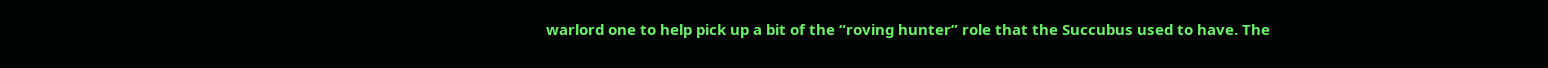warlord one to help pick up a bit of the “roving hunter” role that the Succubus used to have. The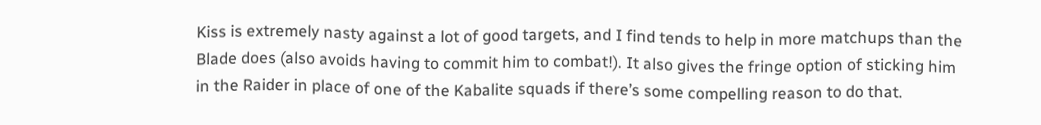Kiss is extremely nasty against a lot of good targets, and I find tends to help in more matchups than the Blade does (also avoids having to commit him to combat!). It also gives the fringe option of sticking him in the Raider in place of one of the Kabalite squads if there’s some compelling reason to do that.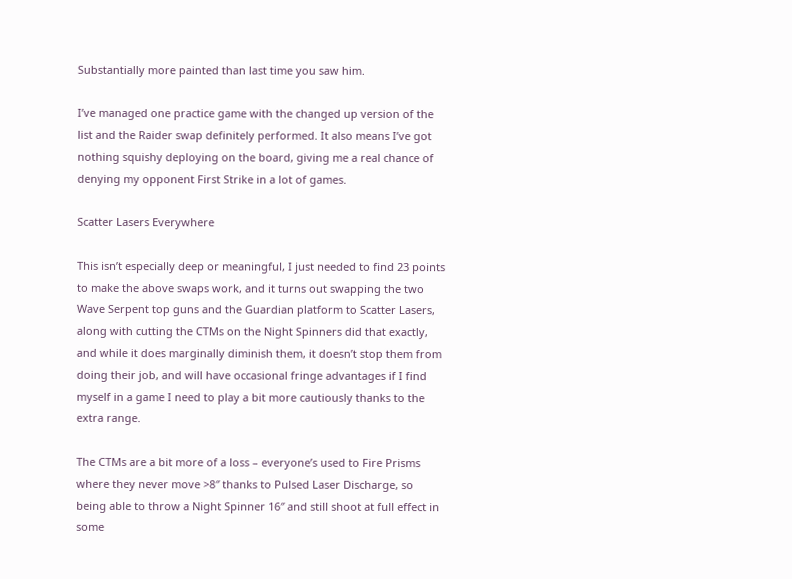Substantially more painted than last time you saw him.

I’ve managed one practice game with the changed up version of the list and the Raider swap definitely performed. It also means I’ve got nothing squishy deploying on the board, giving me a real chance of denying my opponent First Strike in a lot of games.

Scatter Lasers Everywhere

This isn’t especially deep or meaningful, I just needed to find 23 points to make the above swaps work, and it turns out swapping the two Wave Serpent top guns and the Guardian platform to Scatter Lasers, along with cutting the CTMs on the Night Spinners did that exactly, and while it does marginally diminish them, it doesn’t stop them from doing their job, and will have occasional fringe advantages if I find myself in a game I need to play a bit more cautiously thanks to the extra range.

The CTMs are a bit more of a loss – everyone’s used to Fire Prisms where they never move >8″ thanks to Pulsed Laser Discharge, so being able to throw a Night Spinner 16″ and still shoot at full effect in some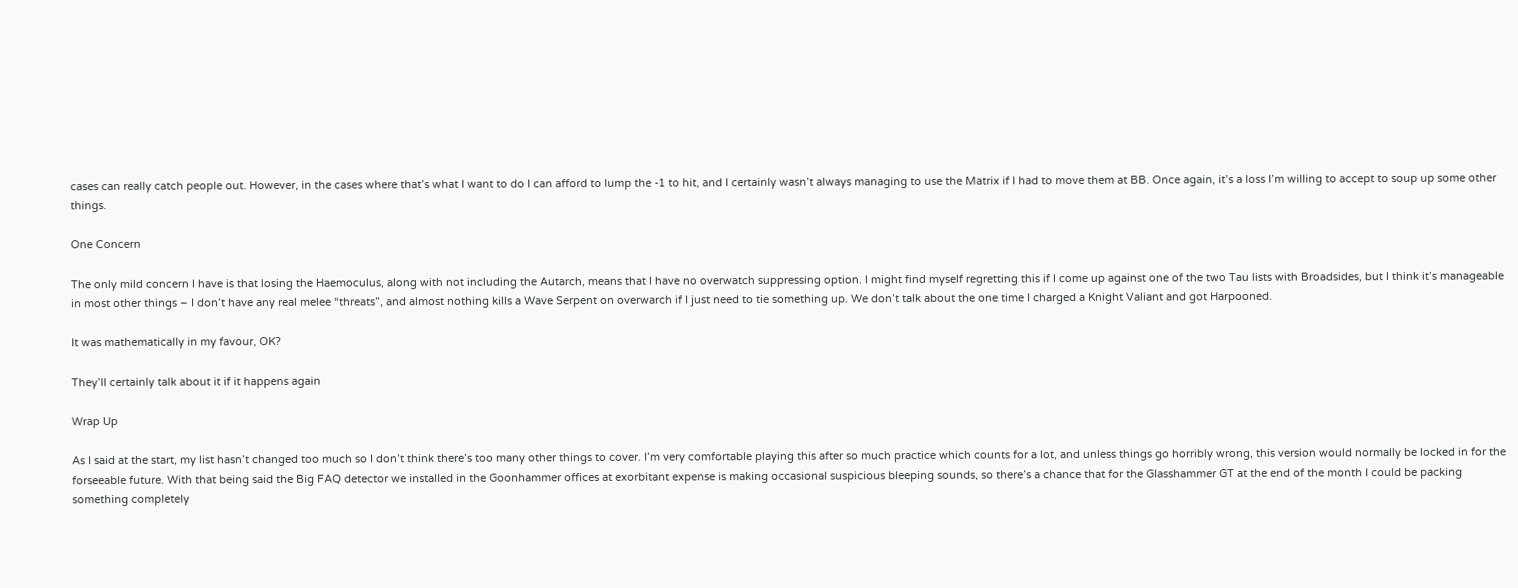cases can really catch people out. However, in the cases where that’s what I want to do I can afford to lump the -1 to hit, and I certainly wasn’t always managing to use the Matrix if I had to move them at BB. Once again, it’s a loss I’m willing to accept to soup up some other things.

One Concern

The only mild concern I have is that losing the Haemoculus, along with not including the Autarch, means that I have no overwatch suppressing option. I might find myself regretting this if I come up against one of the two Tau lists with Broadsides, but I think it’s manageable in most other things – I don’t have any real melee “threats”, and almost nothing kills a Wave Serpent on overwarch if I just need to tie something up. We don’t talk about the one time I charged a Knight Valiant and got Harpooned.

It was mathematically in my favour, OK?

They’ll certainly talk about it if it happens again

Wrap Up

As I said at the start, my list hasn’t changed too much so I don’t think there’s too many other things to cover. I’m very comfortable playing this after so much practice which counts for a lot, and unless things go horribly wrong, this version would normally be locked in for the forseeable future. With that being said the Big FAQ detector we installed in the Goonhammer offices at exorbitant expense is making occasional suspicious bleeping sounds, so there’s a chance that for the Glasshammer GT at the end of the month I could be packing something completely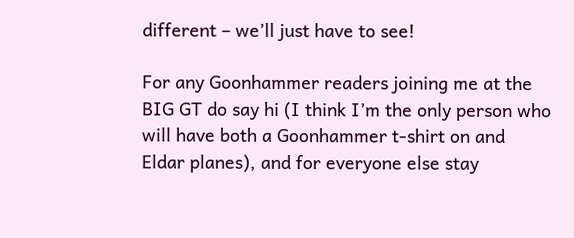different – we’ll just have to see!

For any Goonhammer readers joining me at the BIG GT do say hi (I think I’m the only person who will have both a Goonhammer t-shirt on and Eldar planes), and for everyone else stay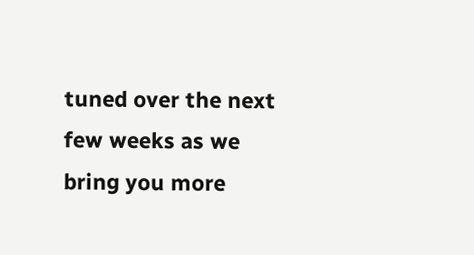tuned over the next few weeks as we bring you more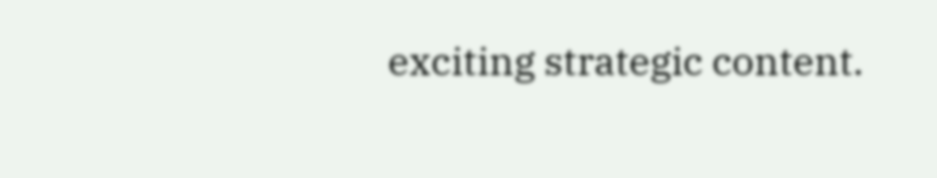exciting strategic content.